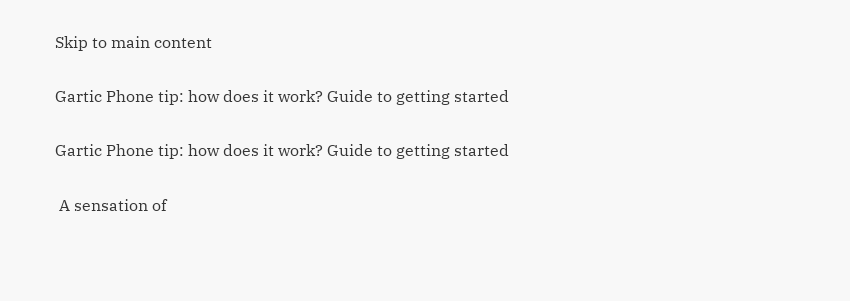Skip to main content

Gartic Phone tip: how does it work? Guide to getting started

Gartic Phone tip: how does it work? Guide to getting started

 A sensation of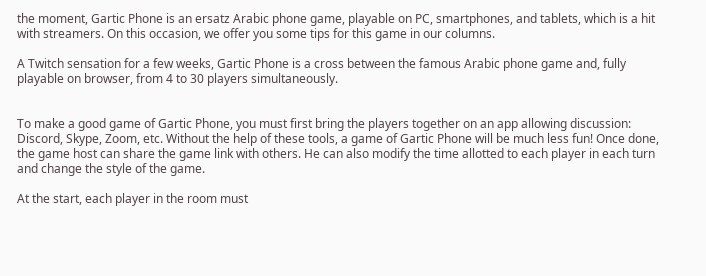the moment, Gartic Phone is an ersatz Arabic phone game, playable on PC, smartphones, and tablets, which is a hit with streamers. On this occasion, we offer you some tips for this game in our columns.

A Twitch sensation for a few weeks, Gartic Phone is a cross between the famous Arabic phone game and, fully playable on browser, from 4 to 30 players simultaneously.


To make a good game of Gartic Phone, you must first bring the players together on an app allowing discussion: Discord, Skype, Zoom, etc. Without the help of these tools, a game of Gartic Phone will be much less fun! Once done, the game host can share the game link with others. He can also modify the time allotted to each player in each turn and change the style of the game.

At the start, each player in the room must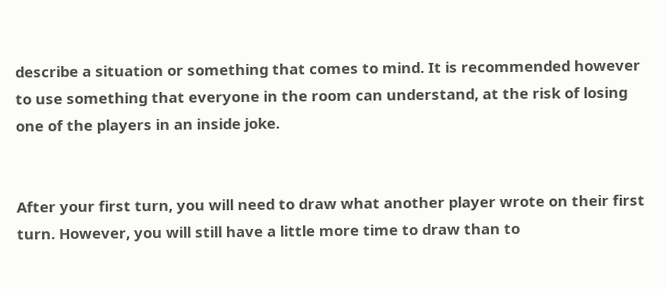describe a situation or something that comes to mind. It is recommended however to use something that everyone in the room can understand, at the risk of losing one of the players in an inside joke.


After your first turn, you will need to draw what another player wrote on their first turn. However, you will still have a little more time to draw than to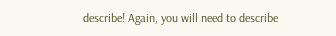describe! Again, you will need to describe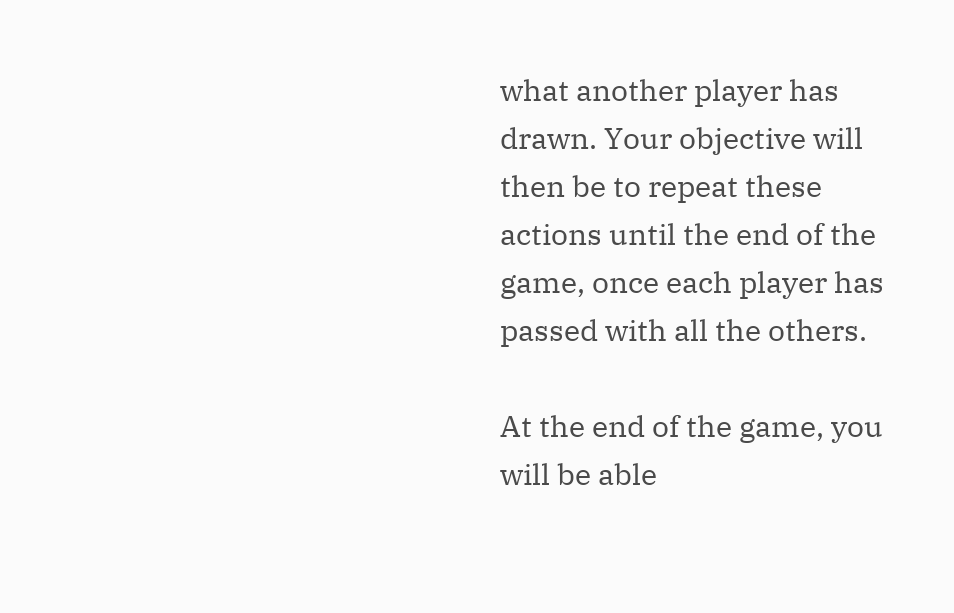what another player has drawn. Your objective will then be to repeat these actions until the end of the game, once each player has passed with all the others.

At the end of the game, you will be able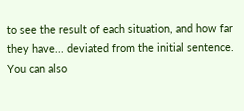to see the result of each situation, and how far they have... deviated from the initial sentence. You can also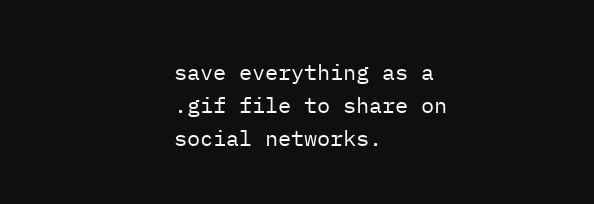save everything as a .gif file to share on social networks.